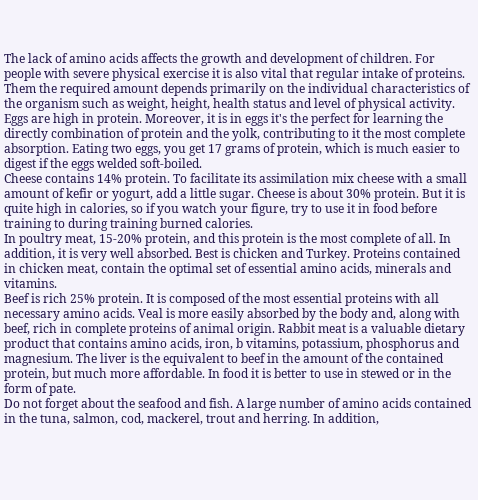The lack of amino acids affects the growth and development of children. For people with severe physical exercise it is also vital that regular intake of proteins. Them the required amount depends primarily on the individual characteristics of the organism such as weight, height, health status and level of physical activity.
Eggs are high in protein. Moreover, it is in eggs it's the perfect for learning the directly combination of protein and the yolk, contributing to it the most complete absorption. Eating two eggs, you get 17 grams of protein, which is much easier to digest if the eggs welded soft-boiled.
Cheese contains 14% protein. To facilitate its assimilation mix cheese with a small amount of kefir or yogurt, add a little sugar. Cheese is about 30% protein. But it is quite high in calories, so if you watch your figure, try to use it in food before training to during training burned calories.
In poultry meat, 15-20% protein, and this protein is the most complete of all. In addition, it is very well absorbed. Best is chicken and Turkey. Proteins contained in chicken meat, contain the optimal set of essential amino acids, minerals and vitamins.
Beef is rich 25% protein. It is composed of the most essential proteins with all necessary amino acids. Veal is more easily absorbed by the body and, along with beef, rich in complete proteins of animal origin. Rabbit meat is a valuable dietary product that contains amino acids, iron, b vitamins, potassium, phosphorus and magnesium. The liver is the equivalent to beef in the amount of the contained protein, but much more affordable. In food it is better to use in stewed or in the form of pate.
Do not forget about the seafood and fish. A large number of amino acids contained in the tuna, salmon, cod, mackerel, trout and herring. In addition,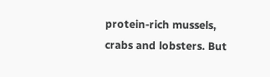protein-rich mussels, crabs and lobsters. But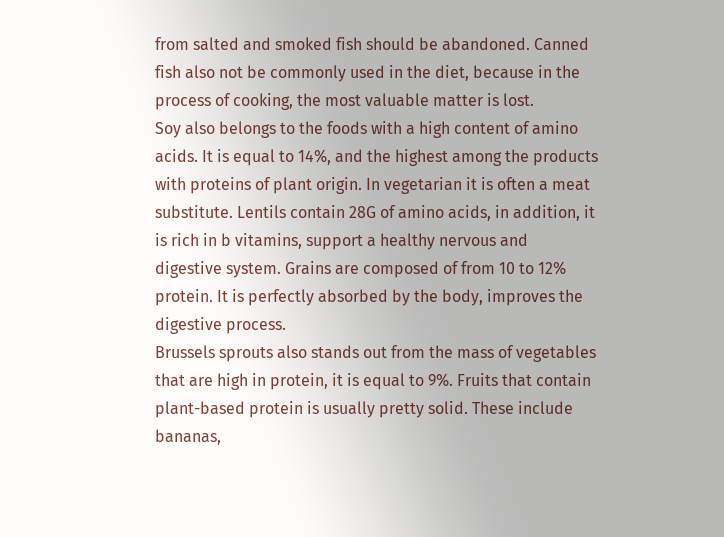from salted and smoked fish should be abandoned. Canned fish also not be commonly used in the diet, because in the process of cooking, the most valuable matter is lost.
Soy also belongs to the foods with a high content of amino acids. It is equal to 14%, and the highest among the products with proteins of plant origin. In vegetarian it is often a meat substitute. Lentils contain 28G of amino acids, in addition, it is rich in b vitamins, support a healthy nervous and digestive system. Grains are composed of from 10 to 12% protein. It is perfectly absorbed by the body, improves the digestive process.
Brussels sprouts also stands out from the mass of vegetables that are high in protein, it is equal to 9%. Fruits that contain plant-based protein is usually pretty solid. These include bananas,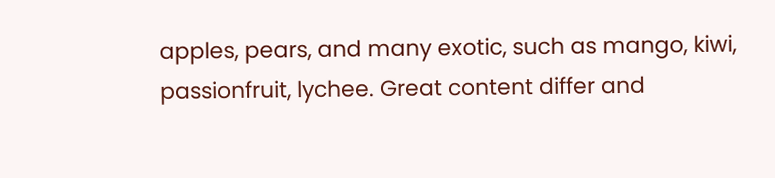apples, pears, and many exotic, such as mango, kiwi, passionfruit, lychee. Great content differ and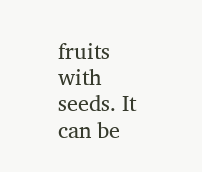fruits with seeds. It can be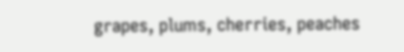grapes, plums, cherries, peaches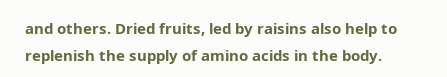and others. Dried fruits, led by raisins also help to replenish the supply of amino acids in the body.